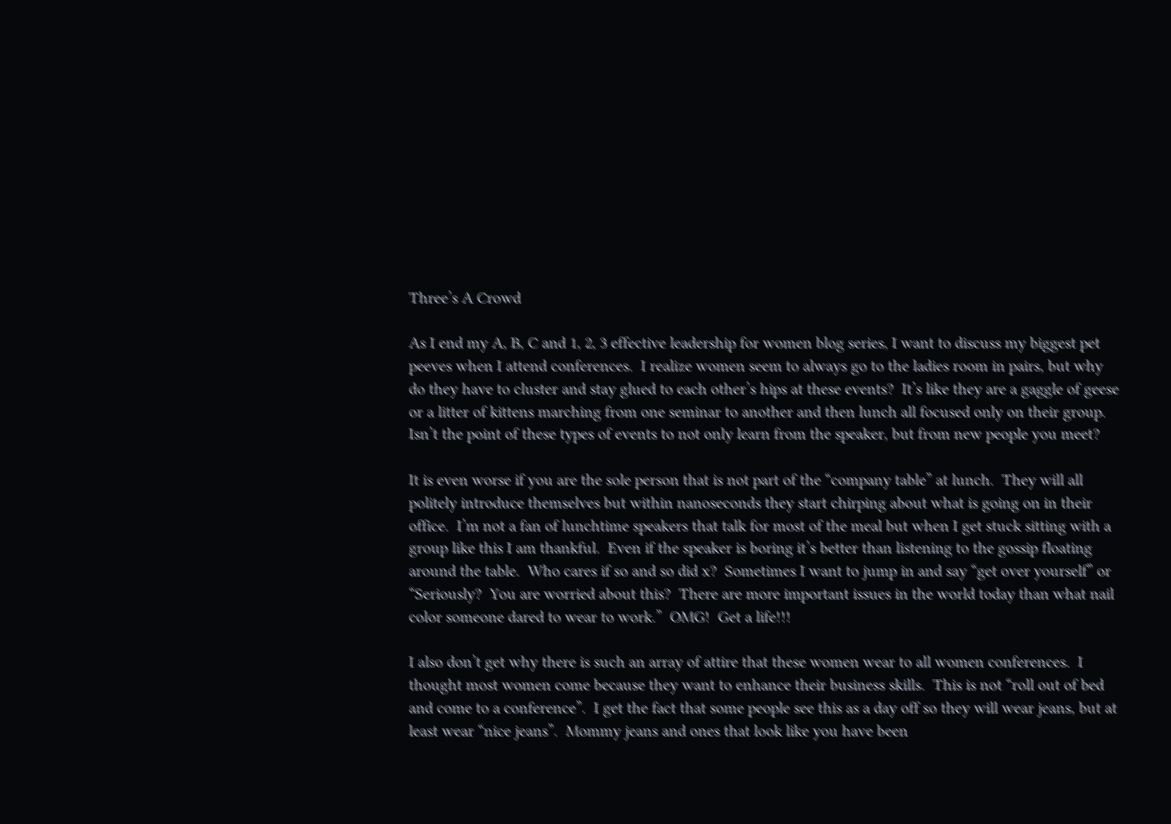Three’s A Crowd

As I end my A, B, C and 1, 2, 3 effective leadership for women blog series, I want to discuss my biggest pet peeves when I attend conferences.  I realize women seem to always go to the ladies room in pairs, but why do they have to cluster and stay glued to each other’s hips at these events?  It’s like they are a gaggle of geese or a litter of kittens marching from one seminar to another and then lunch all focused only on their group.  Isn’t the point of these types of events to not only learn from the speaker, but from new people you meet?

It is even worse if you are the sole person that is not part of the “company table” at lunch.  They will all politely introduce themselves but within nanoseconds they start chirping about what is going on in their office.  I’m not a fan of lunchtime speakers that talk for most of the meal but when I get stuck sitting with a group like this I am thankful.  Even if the speaker is boring it’s better than listening to the gossip floating around the table.  Who cares if so and so did x?  Sometimes I want to jump in and say “get over yourself” or “Seriously?  You are worried about this?  There are more important issues in the world today than what nail color someone dared to wear to work.”  OMG!  Get a life!!!

I also don’t get why there is such an array of attire that these women wear to all women conferences.  I thought most women come because they want to enhance their business skills.  This is not “roll out of bed and come to a conference”.  I get the fact that some people see this as a day off so they will wear jeans, but at least wear “nice jeans”.  Mommy jeans and ones that look like you have been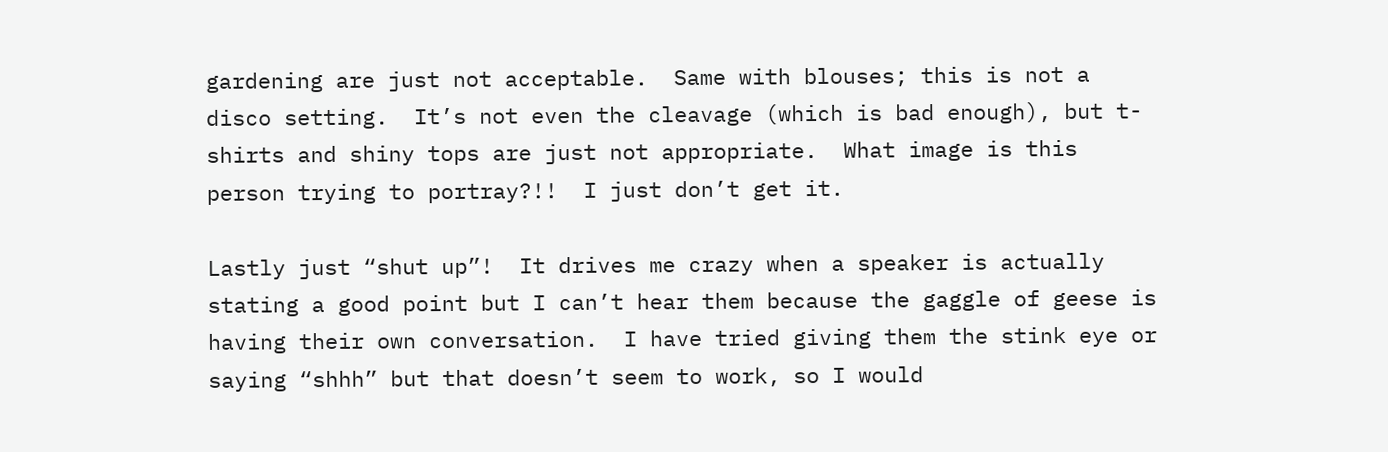gardening are just not acceptable.  Same with blouses; this is not a disco setting.  It’s not even the cleavage (which is bad enough), but t-shirts and shiny tops are just not appropriate.  What image is this person trying to portray?!!  I just don’t get it.

Lastly just “shut up”!  It drives me crazy when a speaker is actually stating a good point but I can’t hear them because the gaggle of geese is having their own conversation.  I have tried giving them the stink eye or saying “shhh” but that doesn’t seem to work, so I would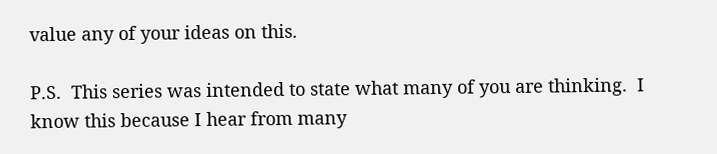value any of your ideas on this.

P.S.  This series was intended to state what many of you are thinking.  I know this because I hear from many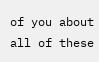of you about all of these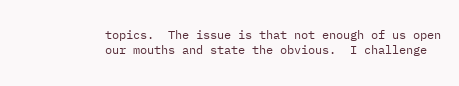topics.  The issue is that not enough of us open our mouths and state the obvious.  I challenge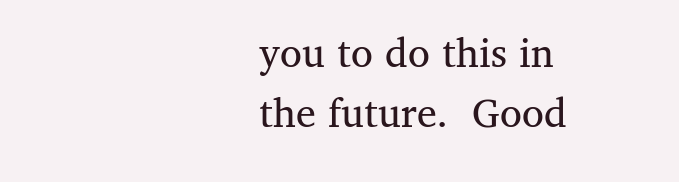you to do this in the future.  Good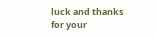luck and thanks for your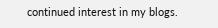continued interest in my blogs.